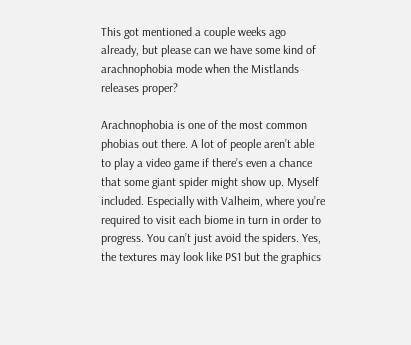This got mentioned a couple weeks ago already, but please can we have some kind of arachnophobia mode when the Mistlands releases proper?

Arachnophobia is one of the most common phobias out there. A lot of people aren’t able to play a video game if there’s even a chance that some giant spider might show up. Myself included. Especially with Valheim, where you’re required to visit each biome in turn in order to progress. You can’t just avoid the spiders. Yes, the textures may look like PS1 but the graphics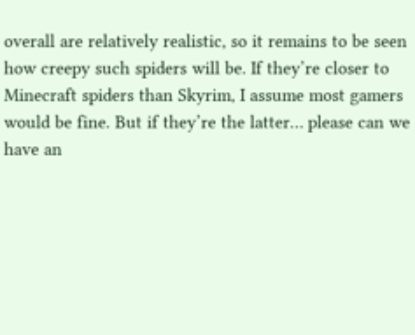overall are relatively realistic, so it remains to be seen how creepy such spiders will be. If they’re closer to Minecraft spiders than Skyrim, I assume most gamers would be fine. But if they’re the latter… please can we have an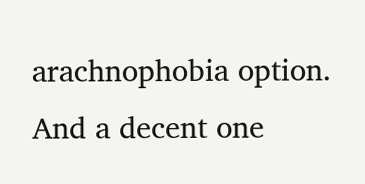arachnophobia option. And a decent one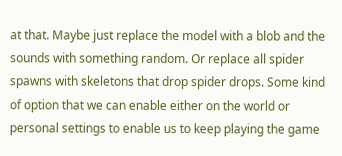at that. Maybe just replace the model with a blob and the sounds with something random. Or replace all spider spawns with skeletons that drop spider drops. Some kind of option that we can enable either on the world or personal settings to enable us to keep playing the game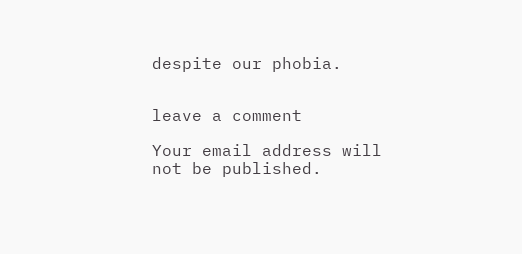despite our phobia.


leave a comment

Your email address will not be published.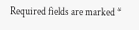Required fields are marked *